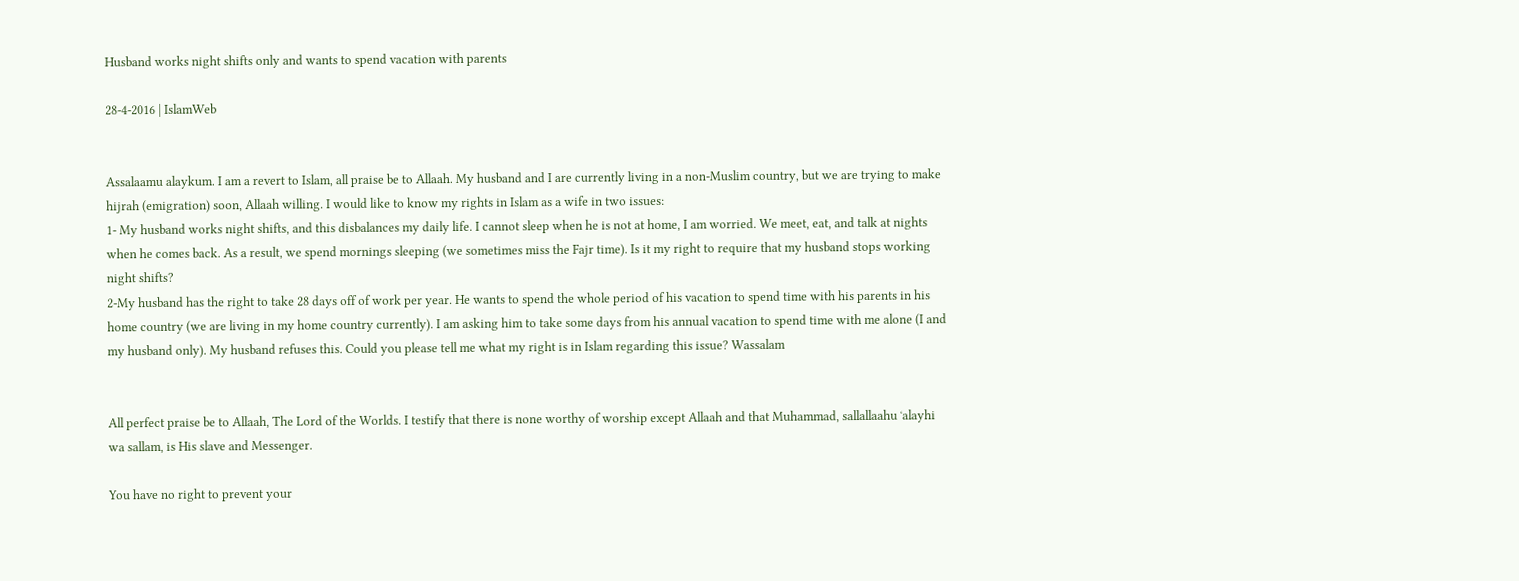Husband works night shifts only and wants to spend vacation with parents

28-4-2016 | IslamWeb


Assalaamu alaykum. I am a revert to Islam, all praise be to Allaah. My husband and I are currently living in a non-Muslim country, but we are trying to make hijrah (emigration) soon, Allaah willing. I would like to know my rights in Islam as a wife in two issues:
1- My husband works night shifts, and this disbalances my daily life. I cannot sleep when he is not at home, I am worried. We meet, eat, and talk at nights when he comes back. As a result, we spend mornings sleeping (we sometimes miss the Fajr time). Is it my right to require that my husband stops working night shifts?
2-My husband has the right to take 28 days off of work per year. He wants to spend the whole period of his vacation to spend time with his parents in his home country (we are living in my home country currently). I am asking him to take some days from his annual vacation to spend time with me alone (I and my husband only). My husband refuses this. Could you please tell me what my right is in Islam regarding this issue? Wassalam


All perfect praise be to Allaah, The Lord of the Worlds. I testify that there is none worthy of worship except Allaah and that Muhammad, sallallaahu ʻalayhi wa sallam, is His slave and Messenger.

You have no right to prevent your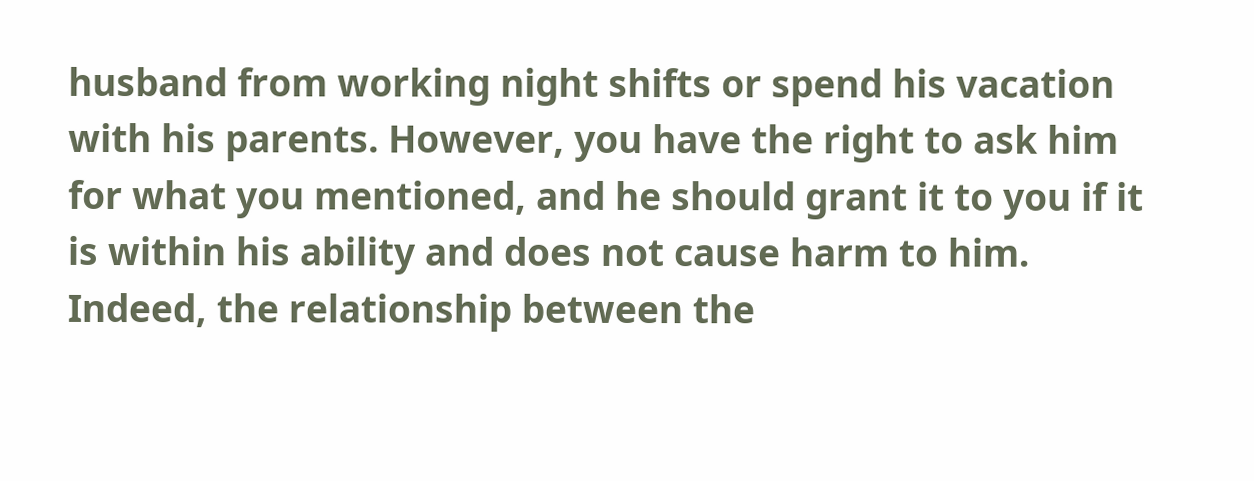husband from working night shifts or spend his vacation with his parents. However, you have the right to ask him for what you mentioned, and he should grant it to you if it is within his ability and does not cause harm to him. Indeed, the relationship between the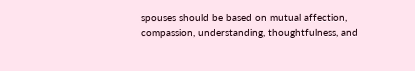spouses should be based on mutual affection, compassion, understanding, thoughtfulness, and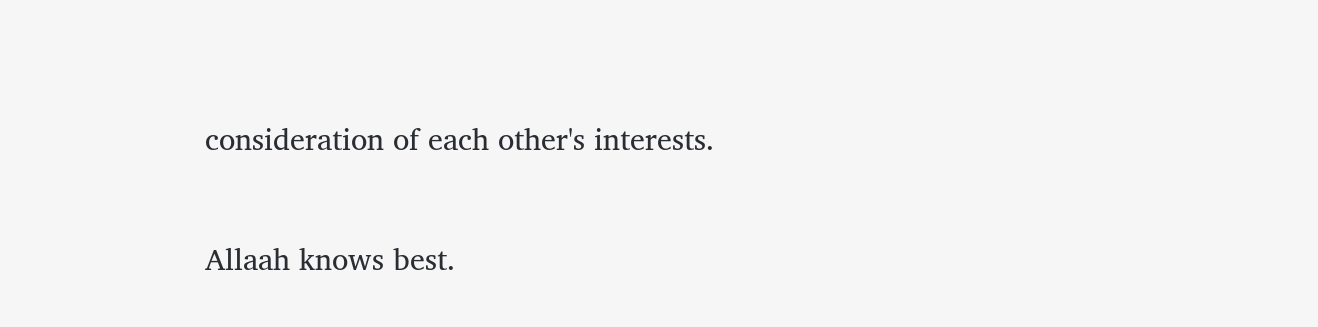consideration of each other's interests.

Allaah knows best.